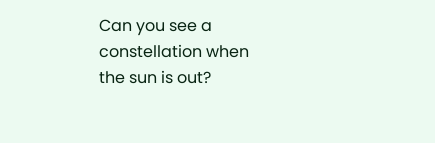Can you see a constellation when the sun is out?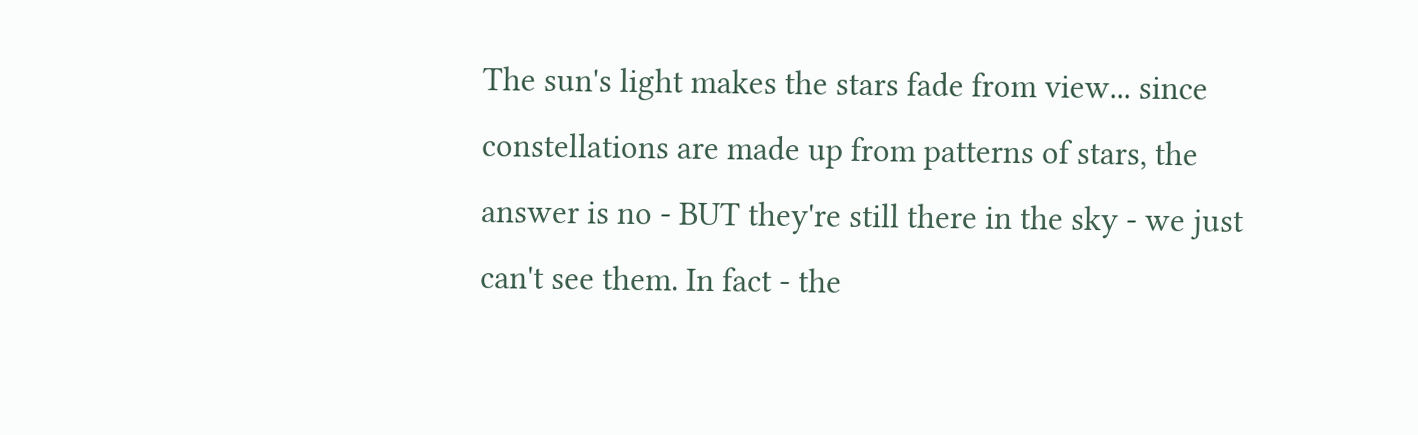The sun's light makes the stars fade from view... since constellations are made up from patterns of stars, the answer is no - BUT they're still there in the sky - we just can't see them. In fact - the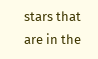stars that are in the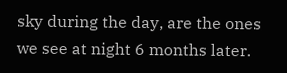sky during the day, are the ones we see at night 6 months later.